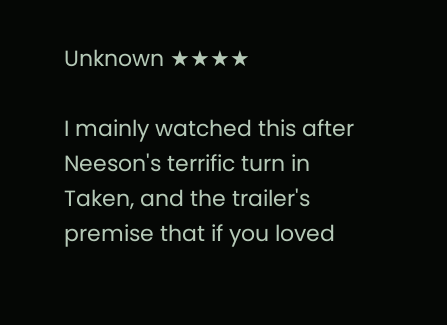Unknown ★★★★

I mainly watched this after Neeson's terrific turn in Taken, and the trailer's premise that if you loved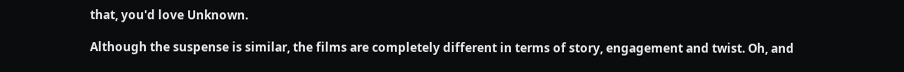that, you'd love Unknown.

Although the suspense is similar, the films are completely different in terms of story, engagement and twist. Oh, and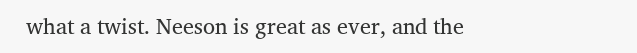what a twist. Neeson is great as ever, and the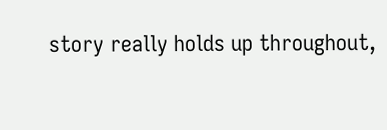story really holds up throughout,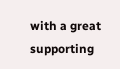with a great supporting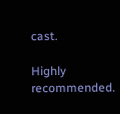cast.

Highly recommended.